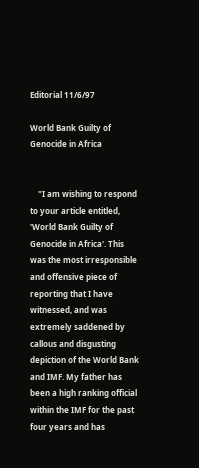Editorial 11/6/97

World Bank Guilty of
Genocide in Africa


    "I am wishing to respond to your article entitled, 'World Bank Guilty of Genocide in Africa'. This was the most irresponsible and offensive piece of reporting that I have witnessed, and was extremely saddened by callous and disgusting depiction of the World Bank and IMF. My father has been a high ranking official within the IMF for the past four years and has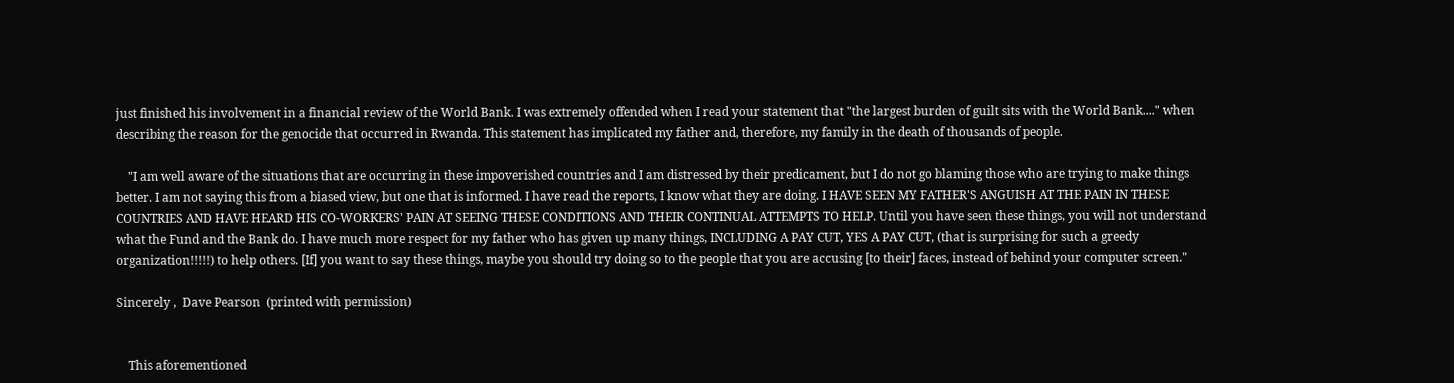just finished his involvement in a financial review of the World Bank. I was extremely offended when I read your statement that "the largest burden of guilt sits with the World Bank...." when describing the reason for the genocide that occurred in Rwanda. This statement has implicated my father and, therefore, my family in the death of thousands of people.

    "I am well aware of the situations that are occurring in these impoverished countries and I am distressed by their predicament, but I do not go blaming those who are trying to make things better. I am not saying this from a biased view, but one that is informed. I have read the reports, I know what they are doing. I HAVE SEEN MY FATHER'S ANGUISH AT THE PAIN IN THESE COUNTRIES AND HAVE HEARD HIS CO-WORKERS' PAIN AT SEEING THESE CONDITIONS AND THEIR CONTINUAL ATTEMPTS TO HELP. Until you have seen these things, you will not understand what the Fund and the Bank do. I have much more respect for my father who has given up many things, INCLUDING A PAY CUT, YES A PAY CUT, (that is surprising for such a greedy organization!!!!!) to help others. [If] you want to say these things, maybe you should try doing so to the people that you are accusing [to their] faces, instead of behind your computer screen."

Sincerely ,  Dave Pearson  (printed with permission)


    This aforementioned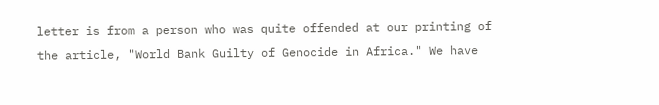letter is from a person who was quite offended at our printing of the article, "World Bank Guilty of Genocide in Africa." We have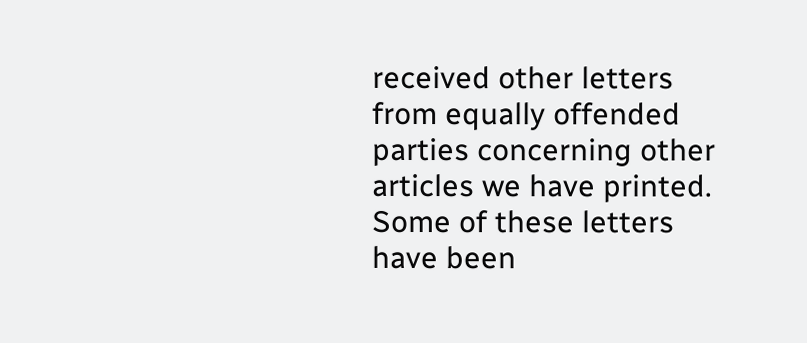received other letters from equally offended parties concerning other articles we have printed. Some of these letters have been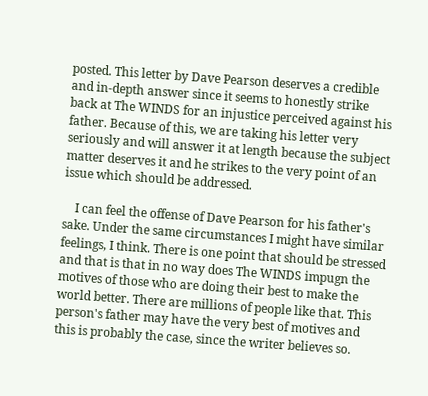posted. This letter by Dave Pearson deserves a credible and in-depth answer since it seems to honestly strike back at The WINDS for an injustice perceived against his father. Because of this, we are taking his letter very seriously and will answer it at length because the subject matter deserves it and he strikes to the very point of an issue which should be addressed.

    I can feel the offense of Dave Pearson for his father's sake. Under the same circumstances I might have similar feelings, I think. There is one point that should be stressed and that is that in no way does The WINDS impugn the motives of those who are doing their best to make the world better. There are millions of people like that. This person's father may have the very best of motives and this is probably the case, since the writer believes so.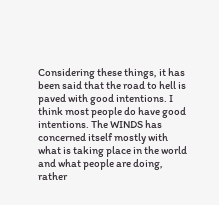Considering these things, it has been said that the road to hell is paved with good intentions. I think most people do have good intentions. The WINDS has concerned itself mostly with what is taking place in the world and what people are doing, rather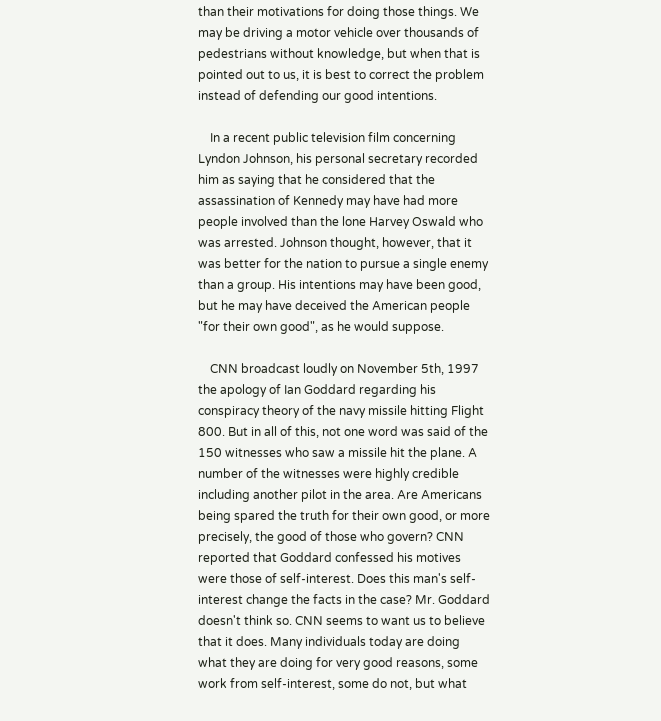than their motivations for doing those things. We may be driving a motor vehicle over thousands of pedestrians without knowledge, but when that is pointed out to us, it is best to correct the problem instead of defending our good intentions.

    In a recent public television film concerning Lyndon Johnson, his personal secretary recorded him as saying that he considered that the assassination of Kennedy may have had more people involved than the lone Harvey Oswald who was arrested. Johnson thought, however, that it was better for the nation to pursue a single enemy than a group. His intentions may have been good, but he may have deceived the American people "for their own good", as he would suppose.

    CNN broadcast loudly on November 5th, 1997 the apology of Ian Goddard regarding his conspiracy theory of the navy missile hitting Flight 800. But in all of this, not one word was said of the 150 witnesses who saw a missile hit the plane. A number of the witnesses were highly credible including another pilot in the area. Are Americans being spared the truth for their own good, or more precisely, the good of those who govern? CNN reported that Goddard confessed his motives were those of self-interest. Does this man's self-interest change the facts in the case? Mr. Goddard doesn't think so. CNN seems to want us to believe that it does. Many individuals today are doing what they are doing for very good reasons, some work from self-interest, some do not, but what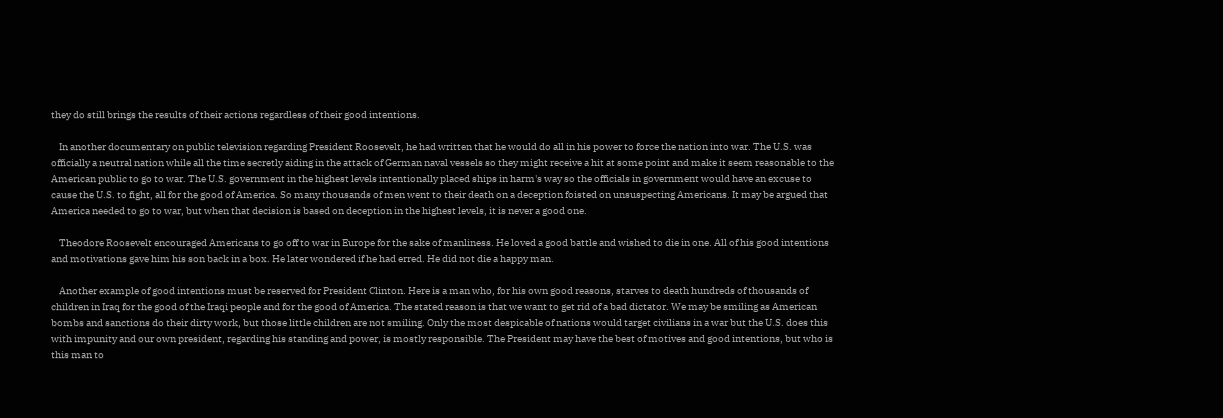they do still brings the results of their actions regardless of their good intentions.

    In another documentary on public television regarding President Roosevelt, he had written that he would do all in his power to force the nation into war. The U.S. was officially a neutral nation while all the time secretly aiding in the attack of German naval vessels so they might receive a hit at some point and make it seem reasonable to the American public to go to war. The U.S. government in the highest levels intentionally placed ships in harm's way so the officials in government would have an excuse to cause the U.S. to fight, all for the good of America. So many thousands of men went to their death on a deception foisted on unsuspecting Americans. It may be argued that America needed to go to war, but when that decision is based on deception in the highest levels, it is never a good one.

    Theodore Roosevelt encouraged Americans to go off to war in Europe for the sake of manliness. He loved a good battle and wished to die in one. All of his good intentions and motivations gave him his son back in a box. He later wondered if he had erred. He did not die a happy man.

    Another example of good intentions must be reserved for President Clinton. Here is a man who, for his own good reasons, starves to death hundreds of thousands of children in Iraq for the good of the Iraqi people and for the good of America. The stated reason is that we want to get rid of a bad dictator. We may be smiling as American bombs and sanctions do their dirty work, but those little children are not smiling. Only the most despicable of nations would target civilians in a war but the U.S. does this with impunity and our own president, regarding his standing and power, is mostly responsible. The President may have the best of motives and good intentions, but who is this man to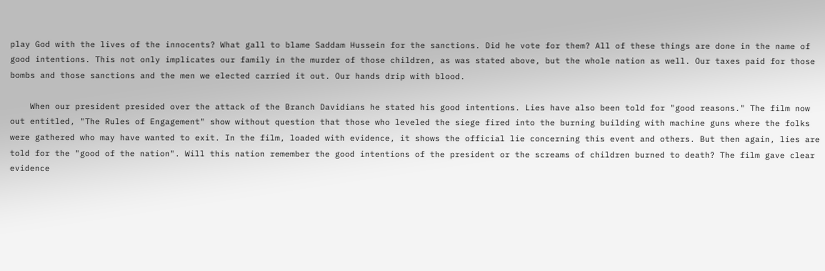play God with the lives of the innocents? What gall to blame Saddam Hussein for the sanctions. Did he vote for them? All of these things are done in the name of good intentions. This not only implicates our family in the murder of those children, as was stated above, but the whole nation as well. Our taxes paid for those bombs and those sanctions and the men we elected carried it out. Our hands drip with blood.

    When our president presided over the attack of the Branch Davidians he stated his good intentions. Lies have also been told for "good reasons." The film now out entitled, "The Rules of Engagement" show without question that those who leveled the siege fired into the burning building with machine guns where the folks were gathered who may have wanted to exit. In the film, loaded with evidence, it shows the official lie concerning this event and others. But then again, lies are told for the "good of the nation". Will this nation remember the good intentions of the president or the screams of children burned to death? The film gave clear evidence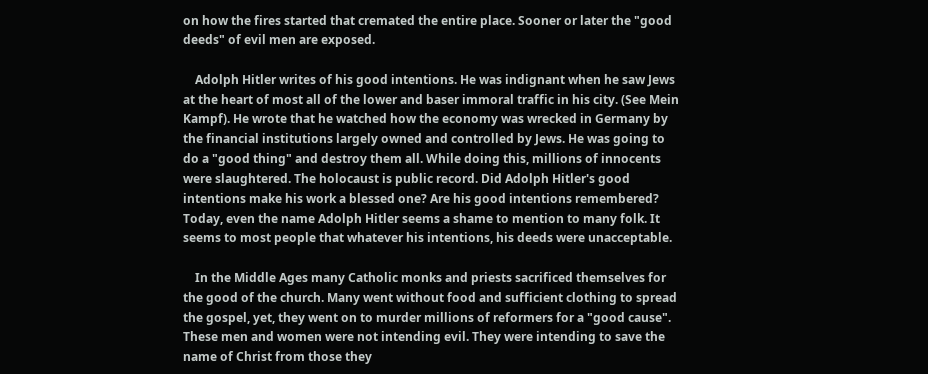on how the fires started that cremated the entire place. Sooner or later the "good deeds" of evil men are exposed.

    Adolph Hitler writes of his good intentions. He was indignant when he saw Jews at the heart of most all of the lower and baser immoral traffic in his city. (See Mein Kampf). He wrote that he watched how the economy was wrecked in Germany by the financial institutions largely owned and controlled by Jews. He was going to do a "good thing" and destroy them all. While doing this, millions of innocents were slaughtered. The holocaust is public record. Did Adolph Hitler's good intentions make his work a blessed one? Are his good intentions remembered? Today, even the name Adolph Hitler seems a shame to mention to many folk. It seems to most people that whatever his intentions, his deeds were unacceptable.

    In the Middle Ages many Catholic monks and priests sacrificed themselves for the good of the church. Many went without food and sufficient clothing to spread the gospel, yet, they went on to murder millions of reformers for a "good cause". These men and women were not intending evil. They were intending to save the name of Christ from those they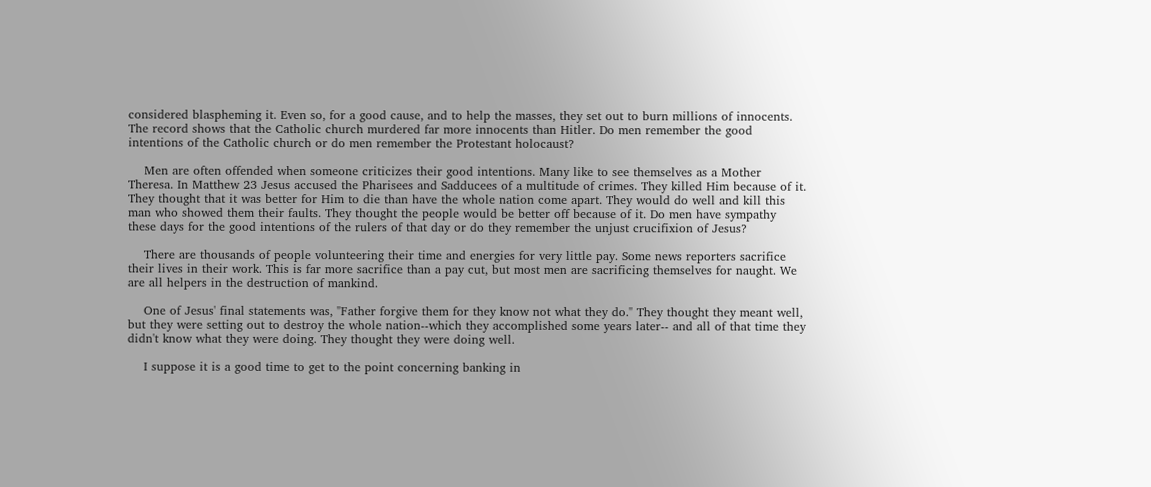considered blaspheming it. Even so, for a good cause, and to help the masses, they set out to burn millions of innocents. The record shows that the Catholic church murdered far more innocents than Hitler. Do men remember the good intentions of the Catholic church or do men remember the Protestant holocaust?

    Men are often offended when someone criticizes their good intentions. Many like to see themselves as a Mother Theresa. In Matthew 23 Jesus accused the Pharisees and Sadducees of a multitude of crimes. They killed Him because of it. They thought that it was better for Him to die than have the whole nation come apart. They would do well and kill this man who showed them their faults. They thought the people would be better off because of it. Do men have sympathy these days for the good intentions of the rulers of that day or do they remember the unjust crucifixion of Jesus?

    There are thousands of people volunteering their time and energies for very little pay. Some news reporters sacrifice their lives in their work. This is far more sacrifice than a pay cut, but most men are sacrificing themselves for naught. We are all helpers in the destruction of mankind.

    One of Jesus' final statements was, "Father forgive them for they know not what they do." They thought they meant well, but they were setting out to destroy the whole nation--which they accomplished some years later-- and all of that time they didn't know what they were doing. They thought they were doing well.

    I suppose it is a good time to get to the point concerning banking in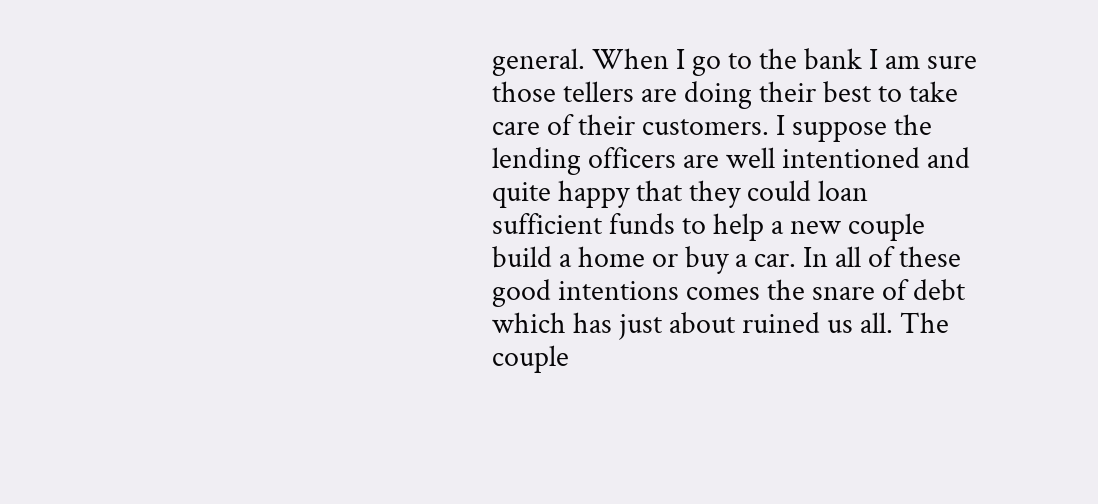general. When I go to the bank I am sure those tellers are doing their best to take care of their customers. I suppose the lending officers are well intentioned and quite happy that they could loan sufficient funds to help a new couple build a home or buy a car. In all of these good intentions comes the snare of debt which has just about ruined us all. The couple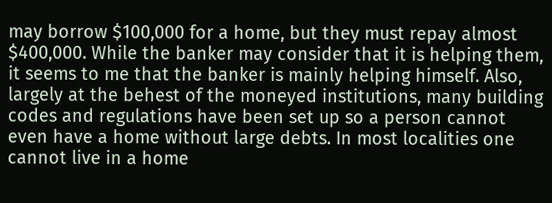may borrow $100,000 for a home, but they must repay almost $400,000. While the banker may consider that it is helping them, it seems to me that the banker is mainly helping himself. Also, largely at the behest of the moneyed institutions, many building codes and regulations have been set up so a person cannot even have a home without large debts. In most localities one cannot live in a home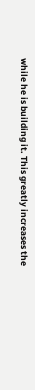while he is building it. This greatly increases the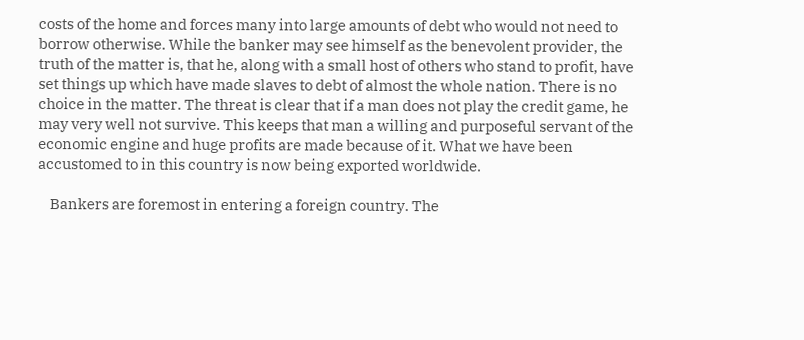costs of the home and forces many into large amounts of debt who would not need to borrow otherwise. While the banker may see himself as the benevolent provider, the truth of the matter is, that he, along with a small host of others who stand to profit, have set things up which have made slaves to debt of almost the whole nation. There is no choice in the matter. The threat is clear that if a man does not play the credit game, he may very well not survive. This keeps that man a willing and purposeful servant of the economic engine and huge profits are made because of it. What we have been accustomed to in this country is now being exported worldwide.

    Bankers are foremost in entering a foreign country. The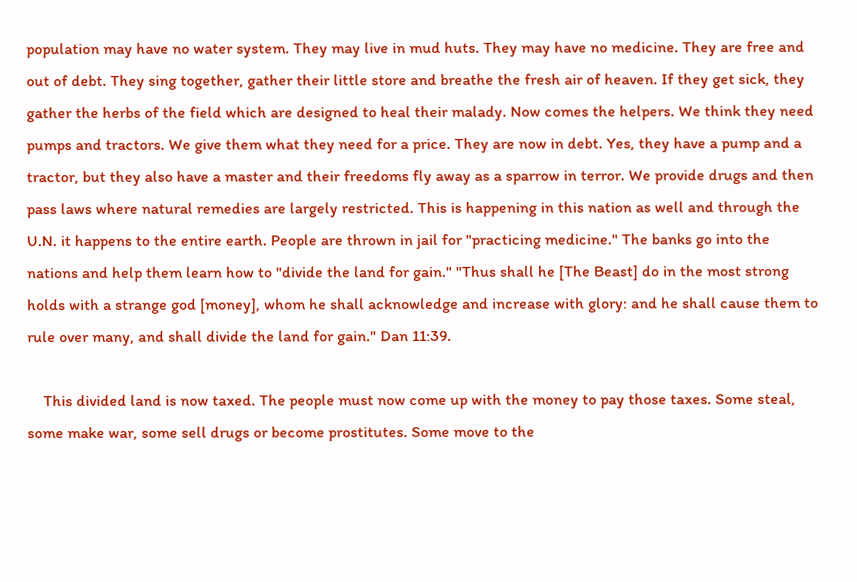population may have no water system. They may live in mud huts. They may have no medicine. They are free and out of debt. They sing together, gather their little store and breathe the fresh air of heaven. If they get sick, they gather the herbs of the field which are designed to heal their malady. Now comes the helpers. We think they need pumps and tractors. We give them what they need for a price. They are now in debt. Yes, they have a pump and a tractor, but they also have a master and their freedoms fly away as a sparrow in terror. We provide drugs and then pass laws where natural remedies are largely restricted. This is happening in this nation as well and through the U.N. it happens to the entire earth. People are thrown in jail for "practicing medicine." The banks go into the nations and help them learn how to "divide the land for gain." "Thus shall he [The Beast] do in the most strong holds with a strange god [money], whom he shall acknowledge and increase with glory: and he shall cause them to rule over many, and shall divide the land for gain." Dan 11:39.

    This divided land is now taxed. The people must now come up with the money to pay those taxes. Some steal, some make war, some sell drugs or become prostitutes. Some move to the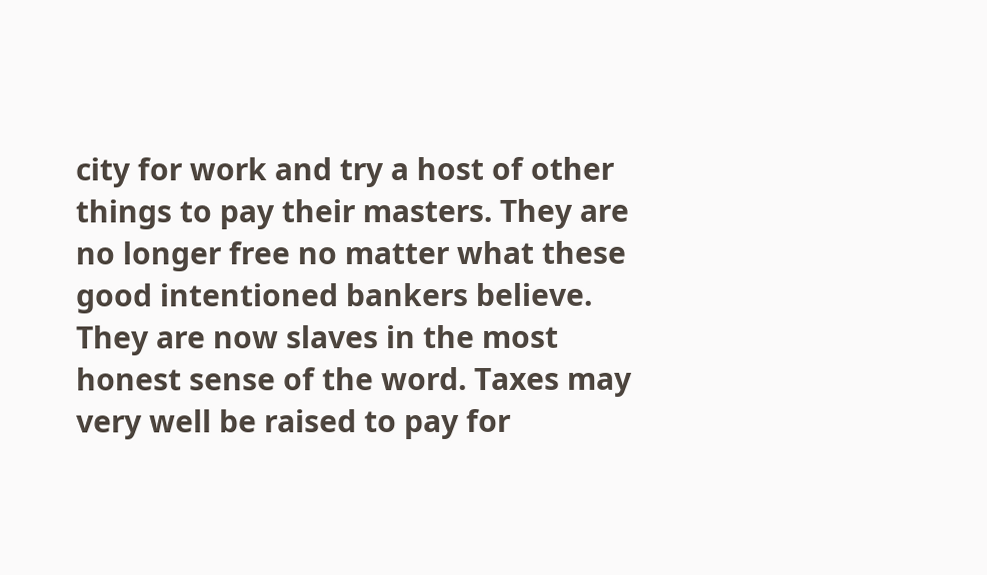city for work and try a host of other things to pay their masters. They are no longer free no matter what these good intentioned bankers believe. They are now slaves in the most honest sense of the word. Taxes may very well be raised to pay for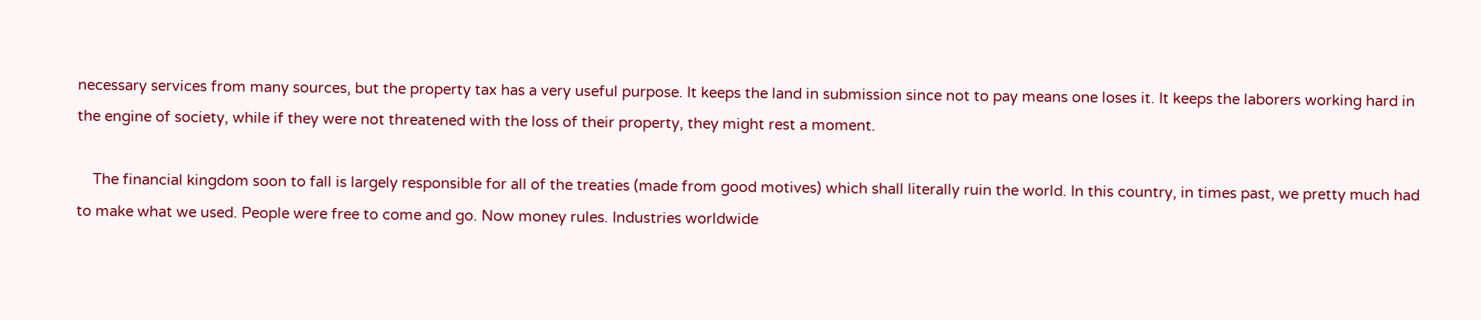necessary services from many sources, but the property tax has a very useful purpose. It keeps the land in submission since not to pay means one loses it. It keeps the laborers working hard in the engine of society, while if they were not threatened with the loss of their property, they might rest a moment.

    The financial kingdom soon to fall is largely responsible for all of the treaties (made from good motives) which shall literally ruin the world. In this country, in times past, we pretty much had to make what we used. People were free to come and go. Now money rules. Industries worldwide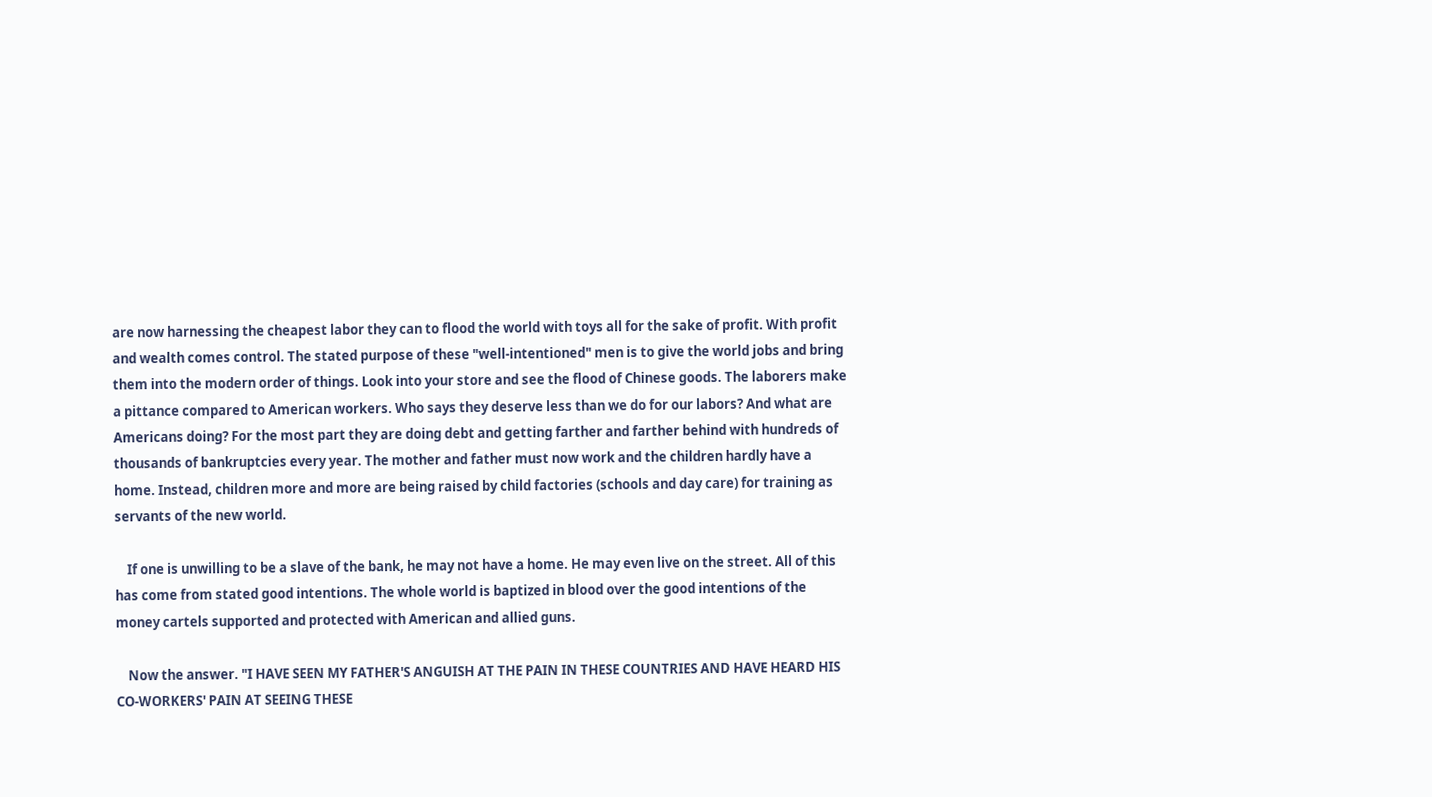are now harnessing the cheapest labor they can to flood the world with toys all for the sake of profit. With profit and wealth comes control. The stated purpose of these "well-intentioned" men is to give the world jobs and bring them into the modern order of things. Look into your store and see the flood of Chinese goods. The laborers make a pittance compared to American workers. Who says they deserve less than we do for our labors? And what are Americans doing? For the most part they are doing debt and getting farther and farther behind with hundreds of thousands of bankruptcies every year. The mother and father must now work and the children hardly have a home. Instead, children more and more are being raised by child factories (schools and day care) for training as servants of the new world.

    If one is unwilling to be a slave of the bank, he may not have a home. He may even live on the street. All of this has come from stated good intentions. The whole world is baptized in blood over the good intentions of the money cartels supported and protected with American and allied guns.

    Now the answer. "I HAVE SEEN MY FATHER'S ANGUISH AT THE PAIN IN THESE COUNTRIES AND HAVE HEARD HIS CO-WORKERS' PAIN AT SEEING THESE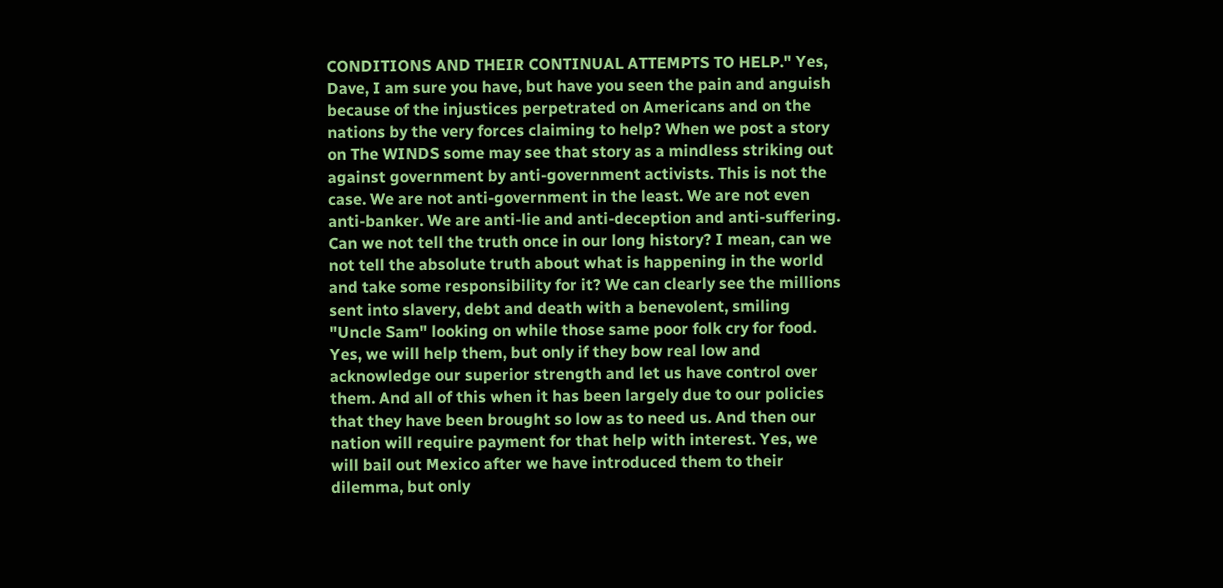CONDITIONS AND THEIR CONTINUAL ATTEMPTS TO HELP." Yes, Dave, I am sure you have, but have you seen the pain and anguish because of the injustices perpetrated on Americans and on the nations by the very forces claiming to help? When we post a story on The WINDS some may see that story as a mindless striking out against government by anti-government activists. This is not the case. We are not anti-government in the least. We are not even anti-banker. We are anti-lie and anti-deception and anti-suffering. Can we not tell the truth once in our long history? I mean, can we not tell the absolute truth about what is happening in the world and take some responsibility for it? We can clearly see the millions sent into slavery, debt and death with a benevolent, smiling "Uncle Sam" looking on while those same poor folk cry for food. Yes, we will help them, but only if they bow real low and acknowledge our superior strength and let us have control over them. And all of this when it has been largely due to our policies that they have been brought so low as to need us. And then our nation will require payment for that help with interest. Yes, we will bail out Mexico after we have introduced them to their dilemma, but only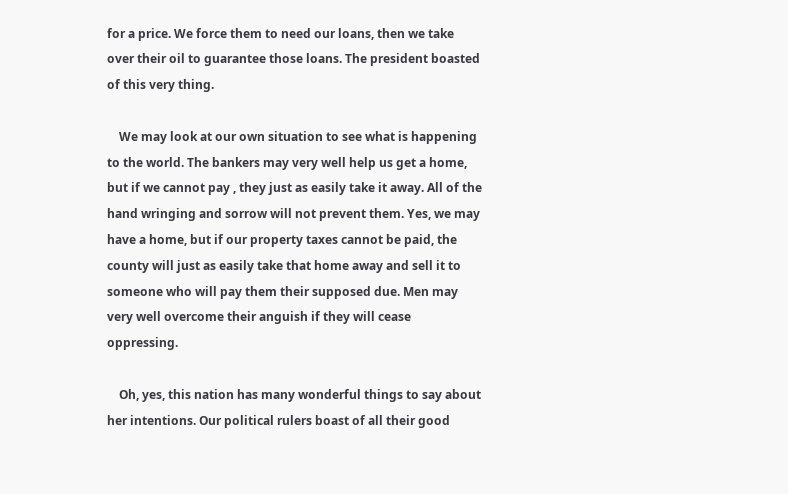for a price. We force them to need our loans, then we take over their oil to guarantee those loans. The president boasted of this very thing.

    We may look at our own situation to see what is happening to the world. The bankers may very well help us get a home, but if we cannot pay , they just as easily take it away. All of the hand wringing and sorrow will not prevent them. Yes, we may have a home, but if our property taxes cannot be paid, the county will just as easily take that home away and sell it to someone who will pay them their supposed due. Men may very well overcome their anguish if they will cease oppressing.

    Oh, yes, this nation has many wonderful things to say about her intentions. Our political rulers boast of all their good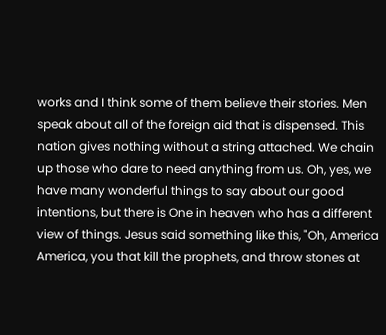works and I think some of them believe their stories. Men speak about all of the foreign aid that is dispensed. This nation gives nothing without a string attached. We chain up those who dare to need anything from us. Oh, yes, we have many wonderful things to say about our good intentions, but there is One in heaven who has a different view of things. Jesus said something like this, "Oh, America America, you that kill the prophets, and throw stones at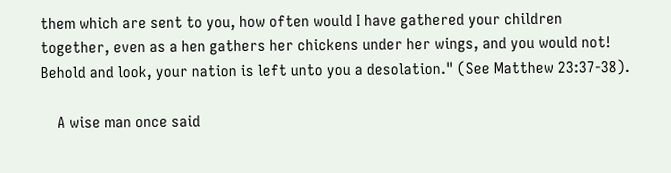them which are sent to you, how often would I have gathered your children together, even as a hen gathers her chickens under her wings, and you would not! Behold and look, your nation is left unto you a desolation." (See Matthew 23:37-38).

    A wise man once said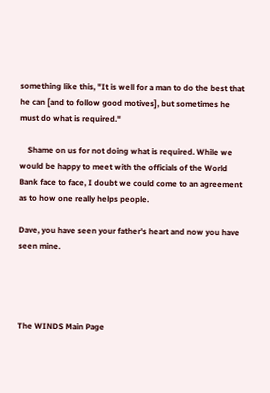something like this, "It is well for a man to do the best that he can [and to follow good motives], but sometimes he must do what is required."

    Shame on us for not doing what is required. While we would be happy to meet with the officials of the World Bank face to face, I doubt we could come to an agreement as to how one really helps people.

Dave, you have seen your father's heart and now you have seen mine.




The WINDS Main Page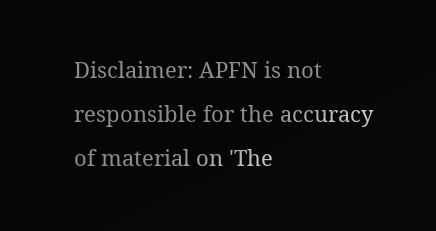Disclaimer: APFN is not responsible for the accuracy of material on 'The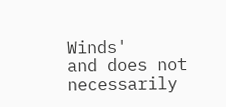Winds'
and does not necessarily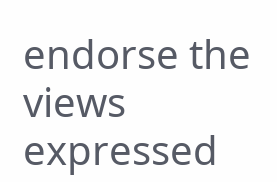endorse the views expressed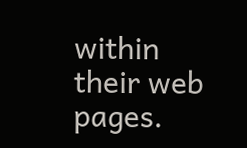within their web pages.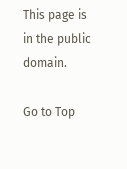This page is in the public domain.

Go to Top